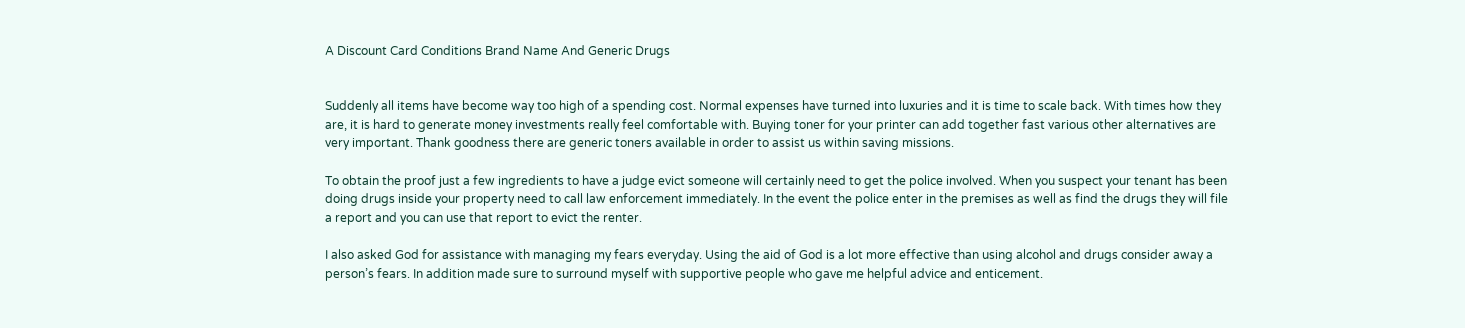A Discount Card Conditions Brand Name And Generic Drugs


Suddenly all items have become way too high of a spending cost. Normal expenses have turned into luxuries and it is time to scale back. With times how they are, it is hard to generate money investments really feel comfortable with. Buying toner for your printer can add together fast various other alternatives are very important. Thank goodness there are generic toners available in order to assist us within saving missions.

To obtain the proof just a few ingredients to have a judge evict someone will certainly need to get the police involved. When you suspect your tenant has been doing drugs inside your property need to call law enforcement immediately. In the event the police enter in the premises as well as find the drugs they will file a report and you can use that report to evict the renter.

I also asked God for assistance with managing my fears everyday. Using the aid of God is a lot more effective than using alcohol and drugs consider away a person’s fears. In addition made sure to surround myself with supportive people who gave me helpful advice and enticement.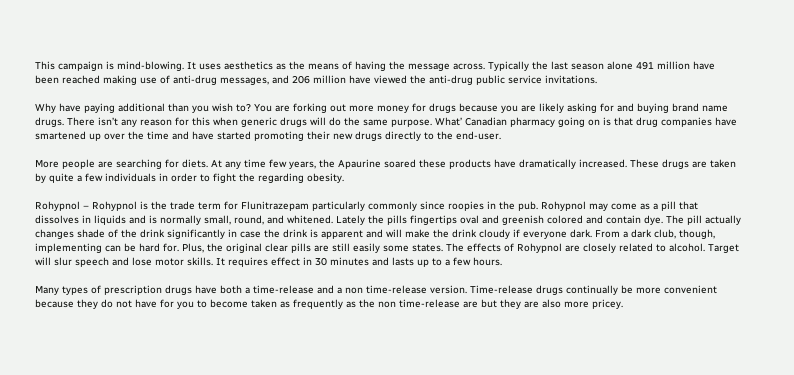This campaign is mind-blowing. It uses aesthetics as the means of having the message across. Typically the last season alone 491 million have been reached making use of anti-drug messages, and 206 million have viewed the anti-drug public service invitations.

Why have paying additional than you wish to? You are forking out more money for drugs because you are likely asking for and buying brand name drugs. There isn’t any reason for this when generic drugs will do the same purpose. What’ Canadian pharmacy going on is that drug companies have smartened up over the time and have started promoting their new drugs directly to the end-user.

More people are searching for diets. At any time few years, the Apaurine soared these products have dramatically increased. These drugs are taken by quite a few individuals in order to fight the regarding obesity.

Rohypnol – Rohypnol is the trade term for Flunitrazepam particularly commonly since roopies in the pub. Rohypnol may come as a pill that dissolves in liquids and is normally small, round, and whitened. Lately the pills fingertips oval and greenish colored and contain dye. The pill actually changes shade of the drink significantly in case the drink is apparent and will make the drink cloudy if everyone dark. From a dark club, though, implementing can be hard for. Plus, the original clear pills are still easily some states. The effects of Rohypnol are closely related to alcohol. Target will slur speech and lose motor skills. It requires effect in 30 minutes and lasts up to a few hours.

Many types of prescription drugs have both a time-release and a non time-release version. Time-release drugs continually be more convenient because they do not have for you to become taken as frequently as the non time-release are but they are also more pricey.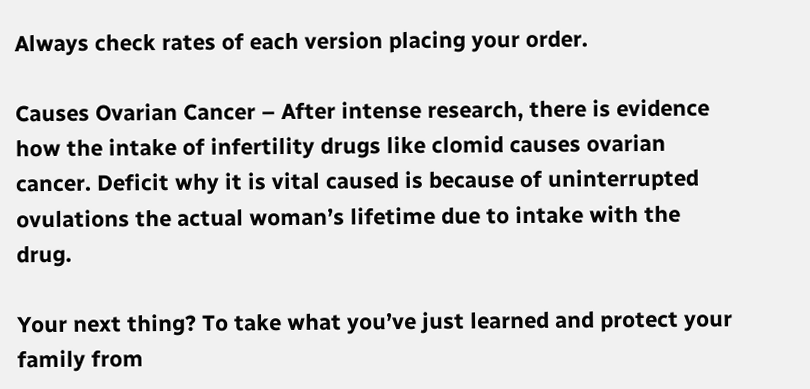Always check rates of each version placing your order.

Causes Ovarian Cancer – After intense research, there is evidence how the intake of infertility drugs like clomid causes ovarian cancer. Deficit why it is vital caused is because of uninterrupted ovulations the actual woman’s lifetime due to intake with the drug.

Your next thing? To take what you’ve just learned and protect your family from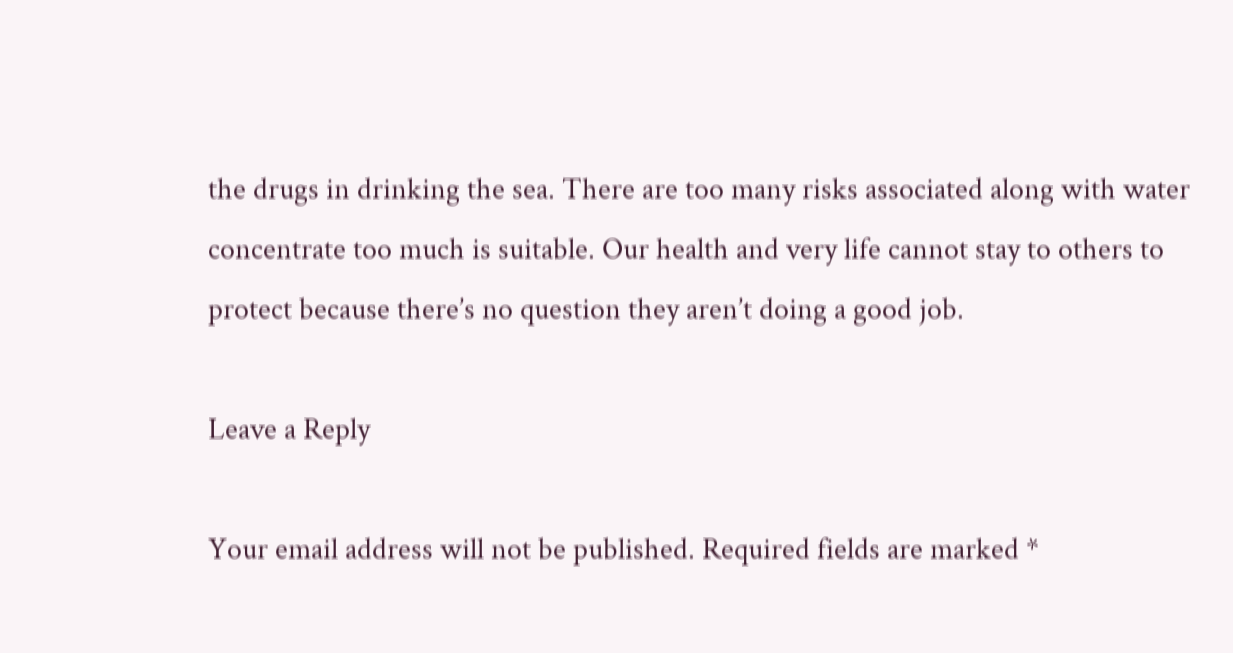the drugs in drinking the sea. There are too many risks associated along with water concentrate too much is suitable. Our health and very life cannot stay to others to protect because there’s no question they aren’t doing a good job.

Leave a Reply

Your email address will not be published. Required fields are marked *